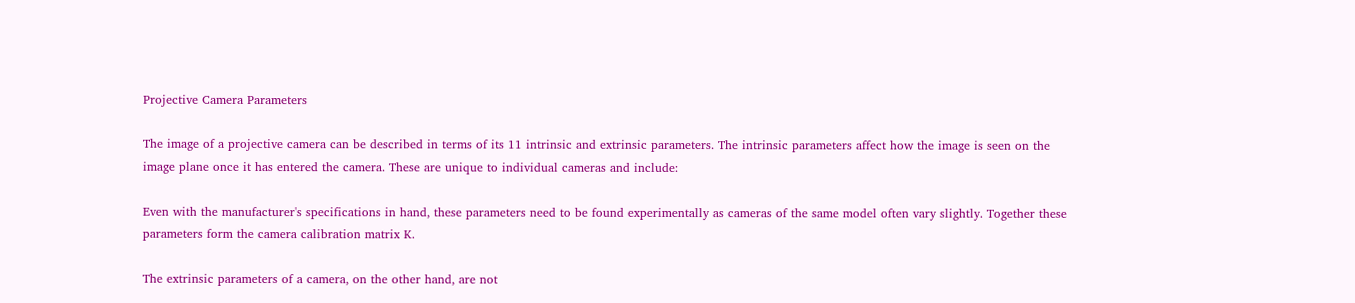Projective Camera Parameters

The image of a projective camera can be described in terms of its 11 intrinsic and extrinsic parameters. The intrinsic parameters affect how the image is seen on the image plane once it has entered the camera. These are unique to individual cameras and include:

Even with the manufacturer's specifications in hand, these parameters need to be found experimentally as cameras of the same model often vary slightly. Together these parameters form the camera calibration matrix K.

The extrinsic parameters of a camera, on the other hand, are not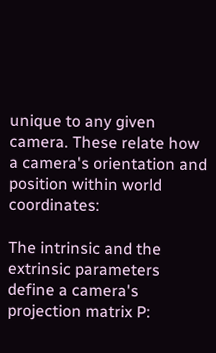unique to any given camera. These relate how a camera's orientation and position within world coordinates:

The intrinsic and the extrinsic parameters define a camera's projection matrix P: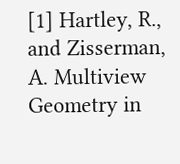[1] Hartley, R., and Zisserman, A. Multiview Geometry in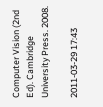Computer Vision (2nd Ed). Cambridge University Press. 2008.

2011-03-29 17:43